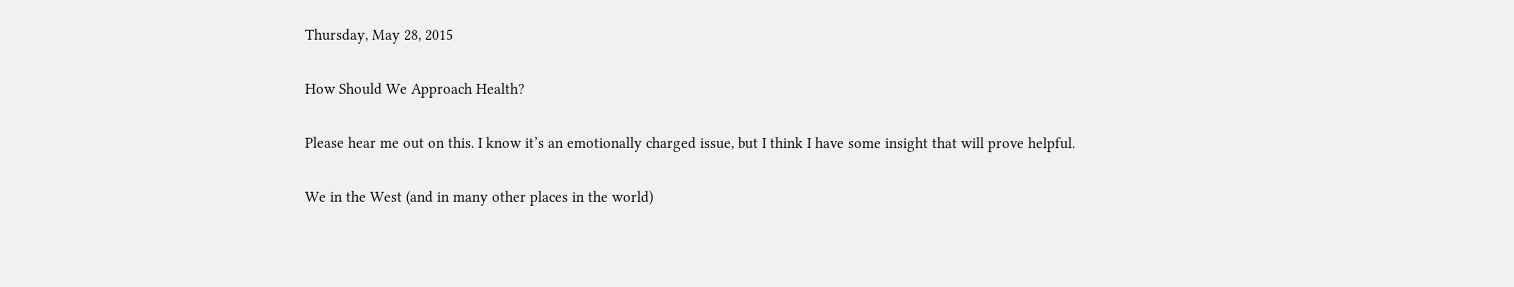Thursday, May 28, 2015

How Should We Approach Health?

Please hear me out on this. I know it’s an emotionally charged issue, but I think I have some insight that will prove helpful.

We in the West (and in many other places in the world)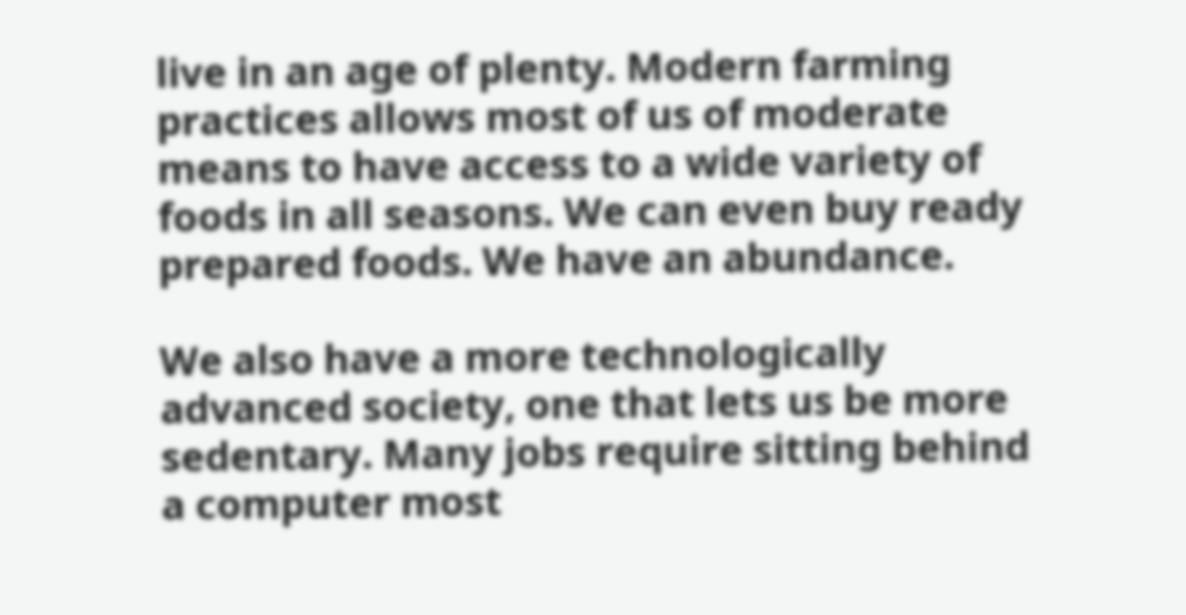live in an age of plenty. Modern farming practices allows most of us of moderate means to have access to a wide variety of foods in all seasons. We can even buy ready prepared foods. We have an abundance.

We also have a more technologically advanced society, one that lets us be more sedentary. Many jobs require sitting behind a computer most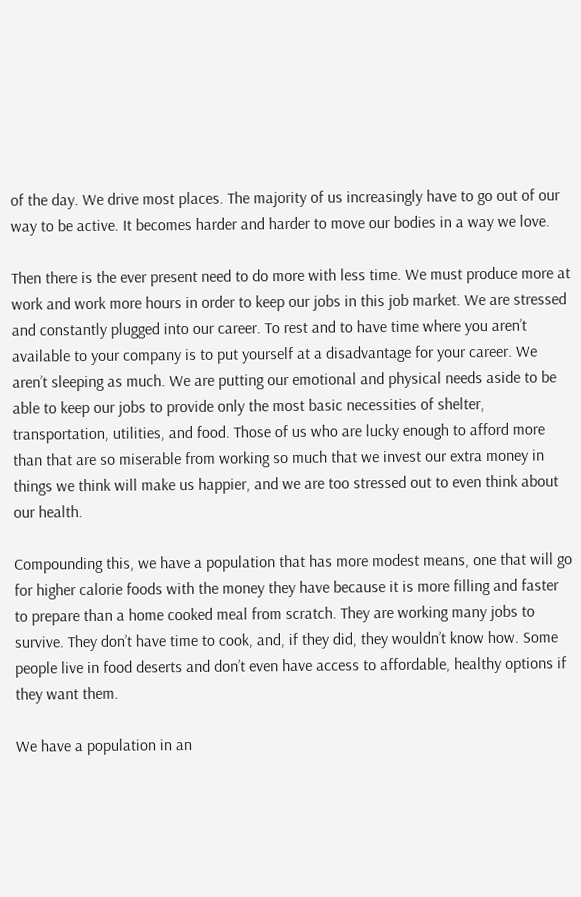of the day. We drive most places. The majority of us increasingly have to go out of our way to be active. It becomes harder and harder to move our bodies in a way we love.

Then there is the ever present need to do more with less time. We must produce more at work and work more hours in order to keep our jobs in this job market. We are stressed and constantly plugged into our career. To rest and to have time where you aren’t available to your company is to put yourself at a disadvantage for your career. We aren’t sleeping as much. We are putting our emotional and physical needs aside to be able to keep our jobs to provide only the most basic necessities of shelter, transportation, utilities, and food. Those of us who are lucky enough to afford more than that are so miserable from working so much that we invest our extra money in things we think will make us happier, and we are too stressed out to even think about our health.

Compounding this, we have a population that has more modest means, one that will go for higher calorie foods with the money they have because it is more filling and faster to prepare than a home cooked meal from scratch. They are working many jobs to survive. They don’t have time to cook, and, if they did, they wouldn’t know how. Some people live in food deserts and don’t even have access to affordable, healthy options if they want them.

We have a population in an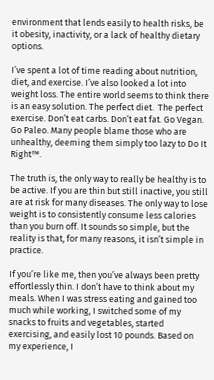environment that lends easily to health risks, be it obesity, inactivity, or a lack of healthy dietary options.

I’ve spent a lot of time reading about nutrition, diet, and exercise. I’ve also looked a lot into weight loss. The entire world seems to think there is an easy solution. The perfect diet.  The perfect exercise. Don’t eat carbs. Don’t eat fat. Go Vegan. Go Paleo. Many people blame those who are unhealthy, deeming them simply too lazy to Do It Right™.

The truth is, the only way to really be healthy is to be active. If you are thin but still inactive, you still are at risk for many diseases. The only way to lose weight is to consistently consume less calories than you burn off. It sounds so simple, but the reality is that, for many reasons, it isn’t simple in practice.

If you’re like me, then you’ve always been pretty effortlessly thin. I don’t have to think about my meals. When I was stress eating and gained too much while working, I switched some of my snacks to fruits and vegetables, started exercising, and easily lost 10 pounds. Based on my experience, I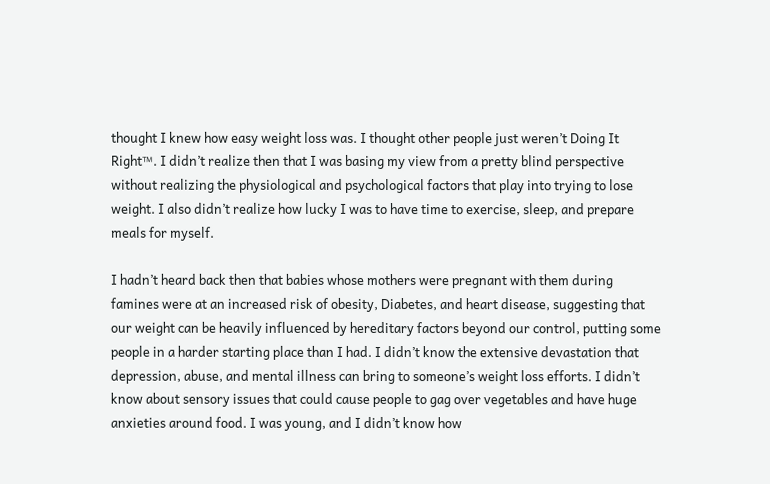thought I knew how easy weight loss was. I thought other people just weren’t Doing It Right™. I didn’t realize then that I was basing my view from a pretty blind perspective without realizing the physiological and psychological factors that play into trying to lose weight. I also didn’t realize how lucky I was to have time to exercise, sleep, and prepare meals for myself.

I hadn’t heard back then that babies whose mothers were pregnant with them during famines were at an increased risk of obesity, Diabetes, and heart disease, suggesting that our weight can be heavily influenced by hereditary factors beyond our control, putting some people in a harder starting place than I had. I didn’t know the extensive devastation that depression, abuse, and mental illness can bring to someone’s weight loss efforts. I didn’t know about sensory issues that could cause people to gag over vegetables and have huge anxieties around food. I was young, and I didn’t know how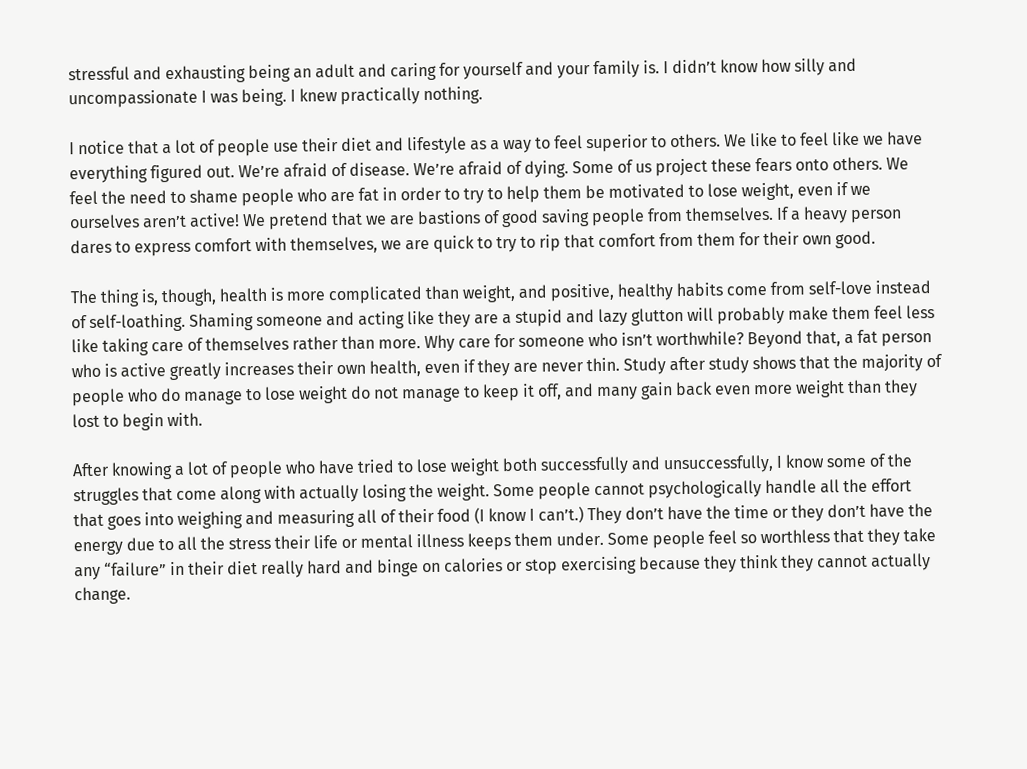stressful and exhausting being an adult and caring for yourself and your family is. I didn’t know how silly and uncompassionate I was being. I knew practically nothing.

I notice that a lot of people use their diet and lifestyle as a way to feel superior to others. We like to feel like we have everything figured out. We’re afraid of disease. We’re afraid of dying. Some of us project these fears onto others. We feel the need to shame people who are fat in order to try to help them be motivated to lose weight, even if we ourselves aren’t active! We pretend that we are bastions of good saving people from themselves. If a heavy person dares to express comfort with themselves, we are quick to try to rip that comfort from them for their own good.

The thing is, though, health is more complicated than weight, and positive, healthy habits come from self-love instead of self-loathing. Shaming someone and acting like they are a stupid and lazy glutton will probably make them feel less like taking care of themselves rather than more. Why care for someone who isn’t worthwhile? Beyond that, a fat person who is active greatly increases their own health, even if they are never thin. Study after study shows that the majority of people who do manage to lose weight do not manage to keep it off, and many gain back even more weight than they lost to begin with.

After knowing a lot of people who have tried to lose weight both successfully and unsuccessfully, I know some of the struggles that come along with actually losing the weight. Some people cannot psychologically handle all the effort that goes into weighing and measuring all of their food (I know I can’t.) They don’t have the time or they don’t have the energy due to all the stress their life or mental illness keeps them under. Some people feel so worthless that they take any “failure” in their diet really hard and binge on calories or stop exercising because they think they cannot actually change.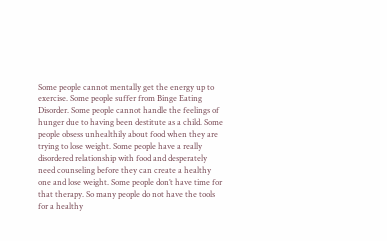Some people cannot mentally get the energy up to exercise. Some people suffer from Binge Eating Disorder. Some people cannot handle the feelings of hunger due to having been destitute as a child. Some people obsess unhealthily about food when they are trying to lose weight. Some people have a really disordered relationship with food and desperately need counseling before they can create a healthy one and lose weight. Some people don’t have time for that therapy. So many people do not have the tools for a healthy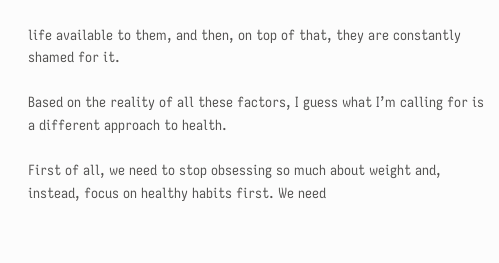life available to them, and then, on top of that, they are constantly shamed for it.

Based on the reality of all these factors, I guess what I’m calling for is a different approach to health.

First of all, we need to stop obsessing so much about weight and, instead, focus on healthy habits first. We need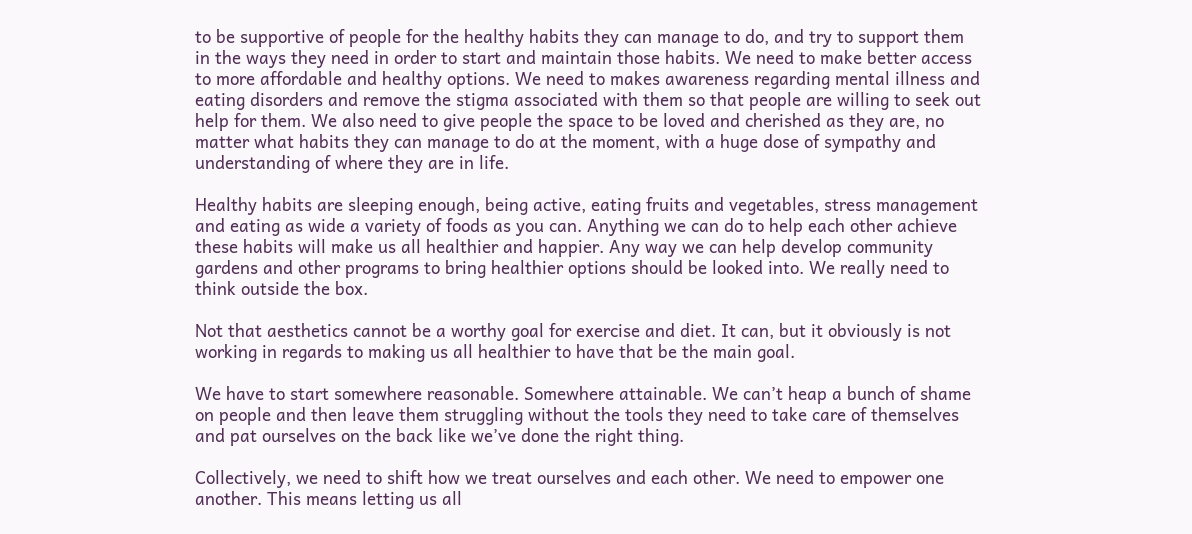to be supportive of people for the healthy habits they can manage to do, and try to support them in the ways they need in order to start and maintain those habits. We need to make better access to more affordable and healthy options. We need to makes awareness regarding mental illness and eating disorders and remove the stigma associated with them so that people are willing to seek out help for them. We also need to give people the space to be loved and cherished as they are, no matter what habits they can manage to do at the moment, with a huge dose of sympathy and understanding of where they are in life.

Healthy habits are sleeping enough, being active, eating fruits and vegetables, stress management and eating as wide a variety of foods as you can. Anything we can do to help each other achieve these habits will make us all healthier and happier. Any way we can help develop community gardens and other programs to bring healthier options should be looked into. We really need to think outside the box.

Not that aesthetics cannot be a worthy goal for exercise and diet. It can, but it obviously is not working in regards to making us all healthier to have that be the main goal.

We have to start somewhere reasonable. Somewhere attainable. We can’t heap a bunch of shame on people and then leave them struggling without the tools they need to take care of themselves and pat ourselves on the back like we’ve done the right thing.

Collectively, we need to shift how we treat ourselves and each other. We need to empower one another. This means letting us all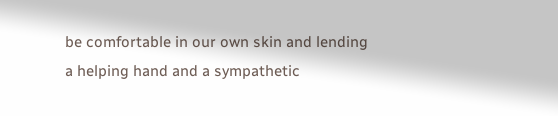be comfortable in our own skin and lending a helping hand and a sympathetic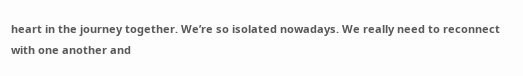heart in the journey together. We’re so isolated nowadays. We really need to reconnect with one another and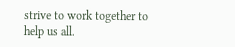strive to work together to help us all.